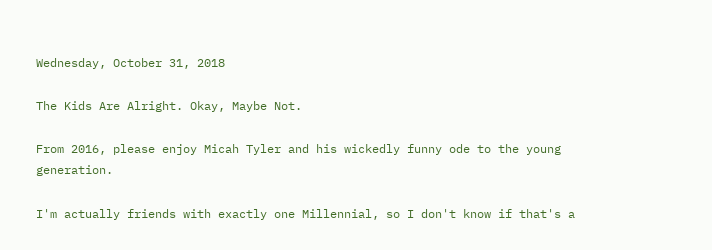Wednesday, October 31, 2018

The Kids Are Alright. Okay, Maybe Not.

From 2016, please enjoy Micah Tyler and his wickedly funny ode to the young generation.

I'm actually friends with exactly one Millennial, so I don't know if that's a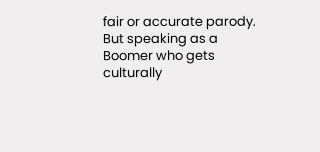fair or accurate parody. But speaking as a Boomer who gets culturally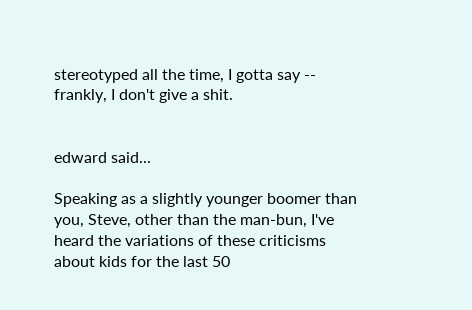stereotyped all the time, I gotta say -- frankly, I don't give a shit.


edward said...

Speaking as a slightly younger boomer than you, Steve, other than the man-bun, I've heard the variations of these criticisms about kids for the last 50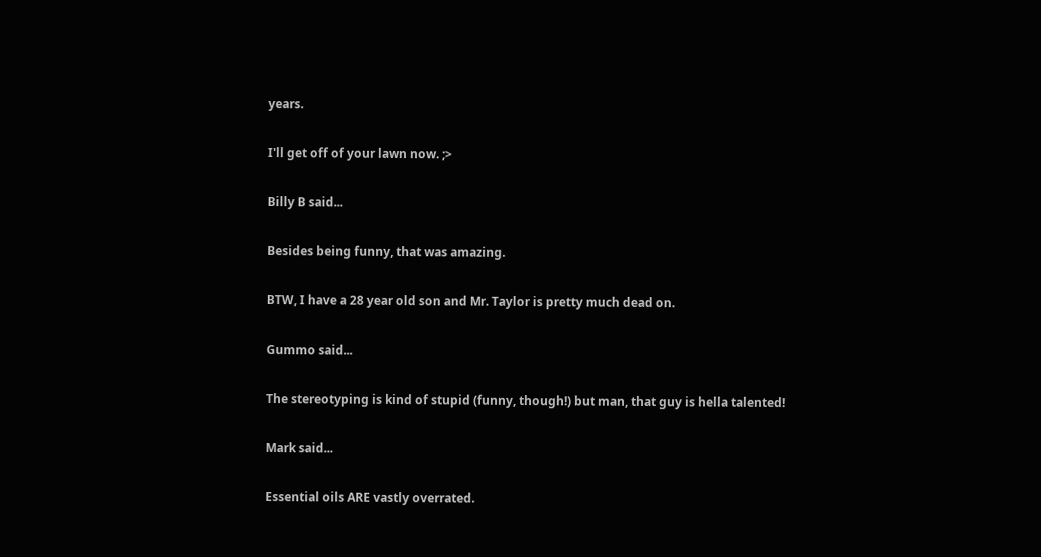years.

I'll get off of your lawn now. ;>

Billy B said...

Besides being funny, that was amazing.

BTW, I have a 28 year old son and Mr. Taylor is pretty much dead on.

Gummo said...

The stereotyping is kind of stupid (funny, though!) but man, that guy is hella talented!

Mark said...

Essential oils ARE vastly overrated.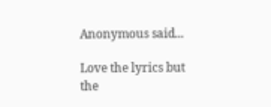Anonymous said...

Love the lyrics but the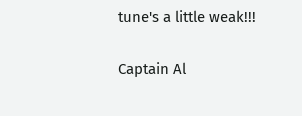tune's a little weak!!!

Captain Al